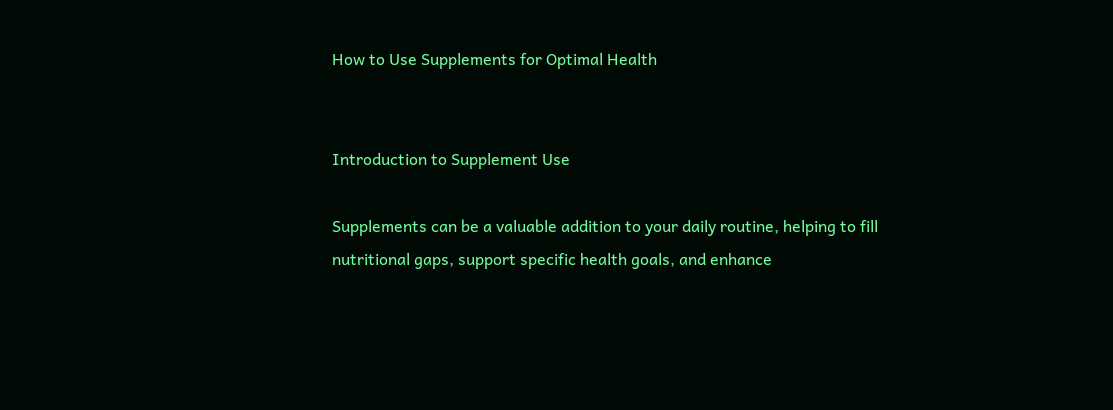How to Use Supplements for Optimal Health


Introduction to Supplement Use

Supplements can be a valuable addition to your daily routine, helping to fill nutritional gaps, support specific health goals, and enhance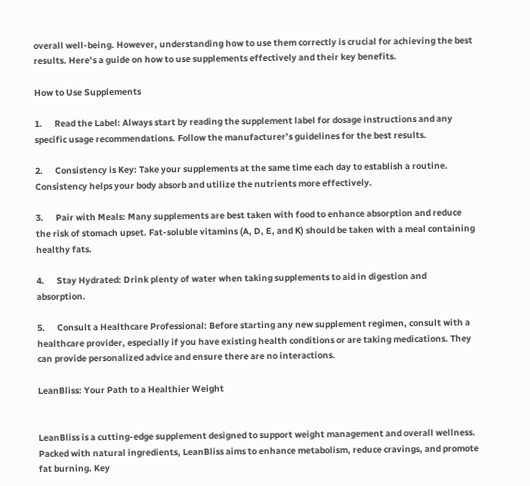overall well-being. However, understanding how to use them correctly is crucial for achieving the best results. Here’s a guide on how to use supplements effectively and their key benefits.

How to Use Supplements

1.      Read the Label: Always start by reading the supplement label for dosage instructions and any specific usage recommendations. Follow the manufacturer’s guidelines for the best results.

2.      Consistency is Key: Take your supplements at the same time each day to establish a routine. Consistency helps your body absorb and utilize the nutrients more effectively.

3.      Pair with Meals: Many supplements are best taken with food to enhance absorption and reduce the risk of stomach upset. Fat-soluble vitamins (A, D, E, and K) should be taken with a meal containing healthy fats.

4.      Stay Hydrated: Drink plenty of water when taking supplements to aid in digestion and absorption.

5.      Consult a Healthcare Professional: Before starting any new supplement regimen, consult with a healthcare provider, especially if you have existing health conditions or are taking medications. They can provide personalized advice and ensure there are no interactions.

LeanBliss: Your Path to a Healthier Weight


LeanBliss is a cutting-edge supplement designed to support weight management and overall wellness. Packed with natural ingredients, LeanBliss aims to enhance metabolism, reduce cravings, and promote fat burning. Key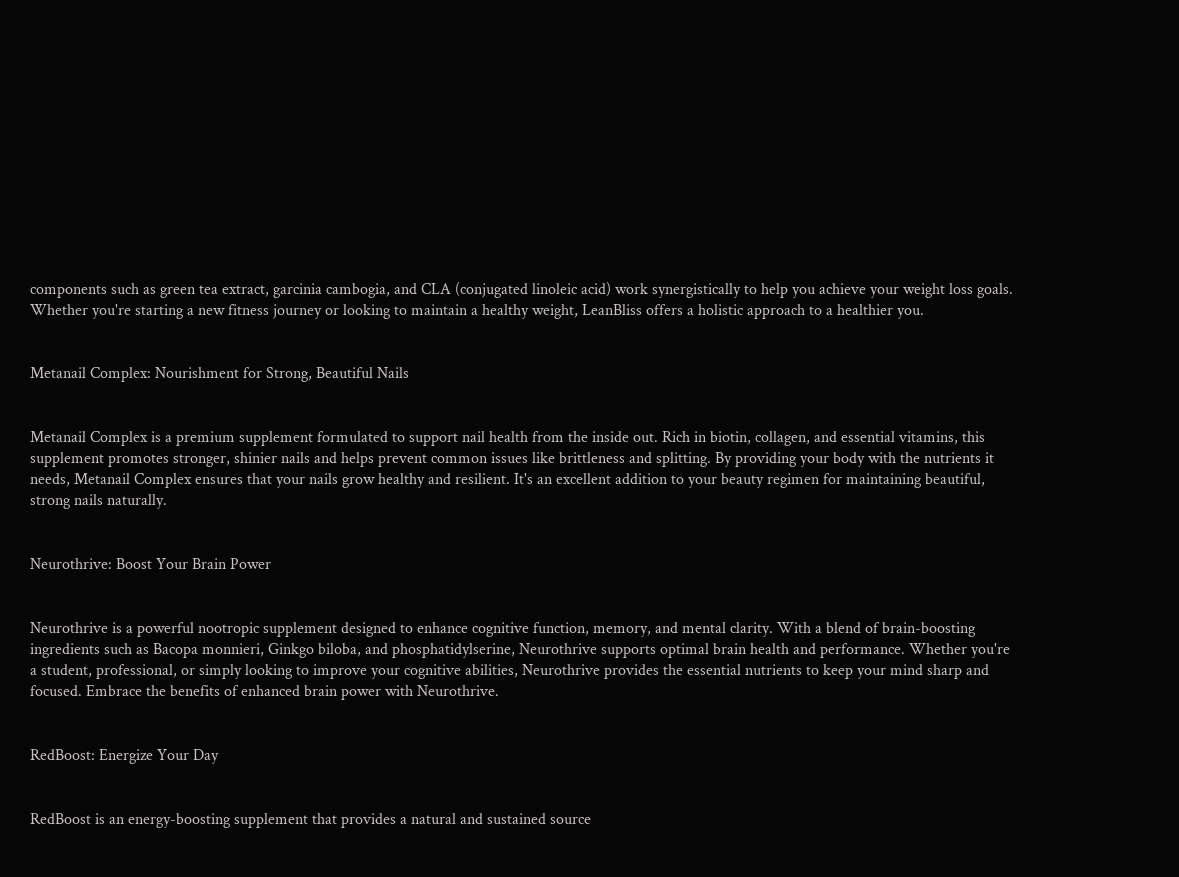components such as green tea extract, garcinia cambogia, and CLA (conjugated linoleic acid) work synergistically to help you achieve your weight loss goals. Whether you're starting a new fitness journey or looking to maintain a healthy weight, LeanBliss offers a holistic approach to a healthier you.


Metanail Complex: Nourishment for Strong, Beautiful Nails


Metanail Complex is a premium supplement formulated to support nail health from the inside out. Rich in biotin, collagen, and essential vitamins, this supplement promotes stronger, shinier nails and helps prevent common issues like brittleness and splitting. By providing your body with the nutrients it needs, Metanail Complex ensures that your nails grow healthy and resilient. It's an excellent addition to your beauty regimen for maintaining beautiful, strong nails naturally.


Neurothrive: Boost Your Brain Power


Neurothrive is a powerful nootropic supplement designed to enhance cognitive function, memory, and mental clarity. With a blend of brain-boosting ingredients such as Bacopa monnieri, Ginkgo biloba, and phosphatidylserine, Neurothrive supports optimal brain health and performance. Whether you're a student, professional, or simply looking to improve your cognitive abilities, Neurothrive provides the essential nutrients to keep your mind sharp and focused. Embrace the benefits of enhanced brain power with Neurothrive.


RedBoost: Energize Your Day


RedBoost is an energy-boosting supplement that provides a natural and sustained source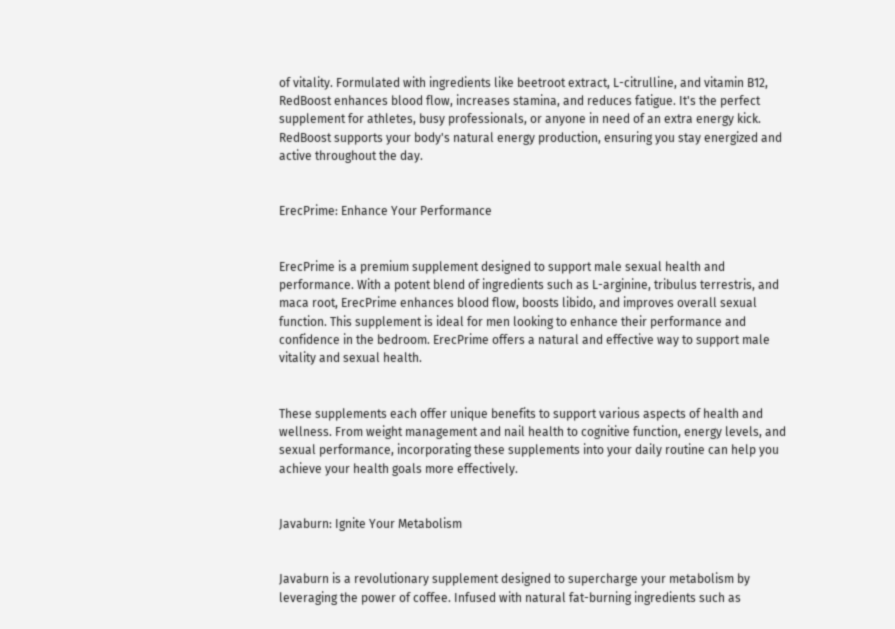of vitality. Formulated with ingredients like beetroot extract, L-citrulline, and vitamin B12, RedBoost enhances blood flow, increases stamina, and reduces fatigue. It's the perfect supplement for athletes, busy professionals, or anyone in need of an extra energy kick. RedBoost supports your body's natural energy production, ensuring you stay energized and active throughout the day.


ErecPrime: Enhance Your Performance


ErecPrime is a premium supplement designed to support male sexual health and performance. With a potent blend of ingredients such as L-arginine, tribulus terrestris, and maca root, ErecPrime enhances blood flow, boosts libido, and improves overall sexual function. This supplement is ideal for men looking to enhance their performance and confidence in the bedroom. ErecPrime offers a natural and effective way to support male vitality and sexual health.


These supplements each offer unique benefits to support various aspects of health and wellness. From weight management and nail health to cognitive function, energy levels, and sexual performance, incorporating these supplements into your daily routine can help you achieve your health goals more effectively.


Javaburn: Ignite Your Metabolism


Javaburn is a revolutionary supplement designed to supercharge your metabolism by leveraging the power of coffee. Infused with natural fat-burning ingredients such as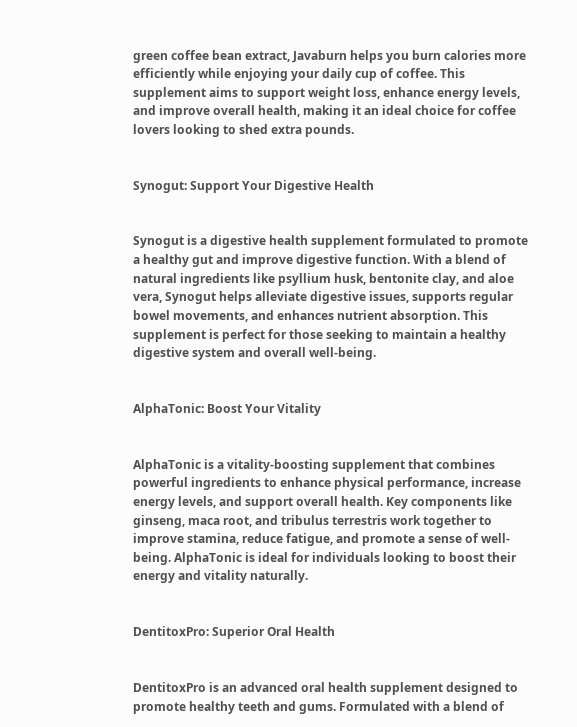green coffee bean extract, Javaburn helps you burn calories more efficiently while enjoying your daily cup of coffee. This supplement aims to support weight loss, enhance energy levels, and improve overall health, making it an ideal choice for coffee lovers looking to shed extra pounds.


Synogut: Support Your Digestive Health


Synogut is a digestive health supplement formulated to promote a healthy gut and improve digestive function. With a blend of natural ingredients like psyllium husk, bentonite clay, and aloe vera, Synogut helps alleviate digestive issues, supports regular bowel movements, and enhances nutrient absorption. This supplement is perfect for those seeking to maintain a healthy digestive system and overall well-being.


AlphaTonic: Boost Your Vitality


AlphaTonic is a vitality-boosting supplement that combines powerful ingredients to enhance physical performance, increase energy levels, and support overall health. Key components like ginseng, maca root, and tribulus terrestris work together to improve stamina, reduce fatigue, and promote a sense of well-being. AlphaTonic is ideal for individuals looking to boost their energy and vitality naturally.


DentitoxPro: Superior Oral Health


DentitoxPro is an advanced oral health supplement designed to promote healthy teeth and gums. Formulated with a blend of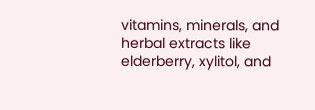vitamins, minerals, and herbal extracts like elderberry, xylitol, and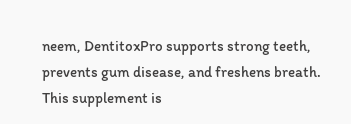neem, DentitoxPro supports strong teeth, prevents gum disease, and freshens breath. This supplement is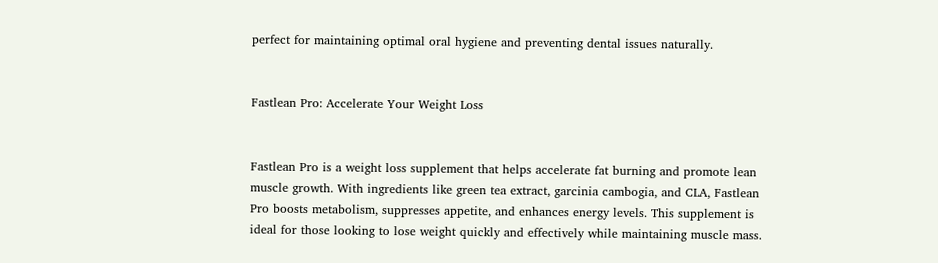perfect for maintaining optimal oral hygiene and preventing dental issues naturally.


Fastlean Pro: Accelerate Your Weight Loss


Fastlean Pro is a weight loss supplement that helps accelerate fat burning and promote lean muscle growth. With ingredients like green tea extract, garcinia cambogia, and CLA, Fastlean Pro boosts metabolism, suppresses appetite, and enhances energy levels. This supplement is ideal for those looking to lose weight quickly and effectively while maintaining muscle mass.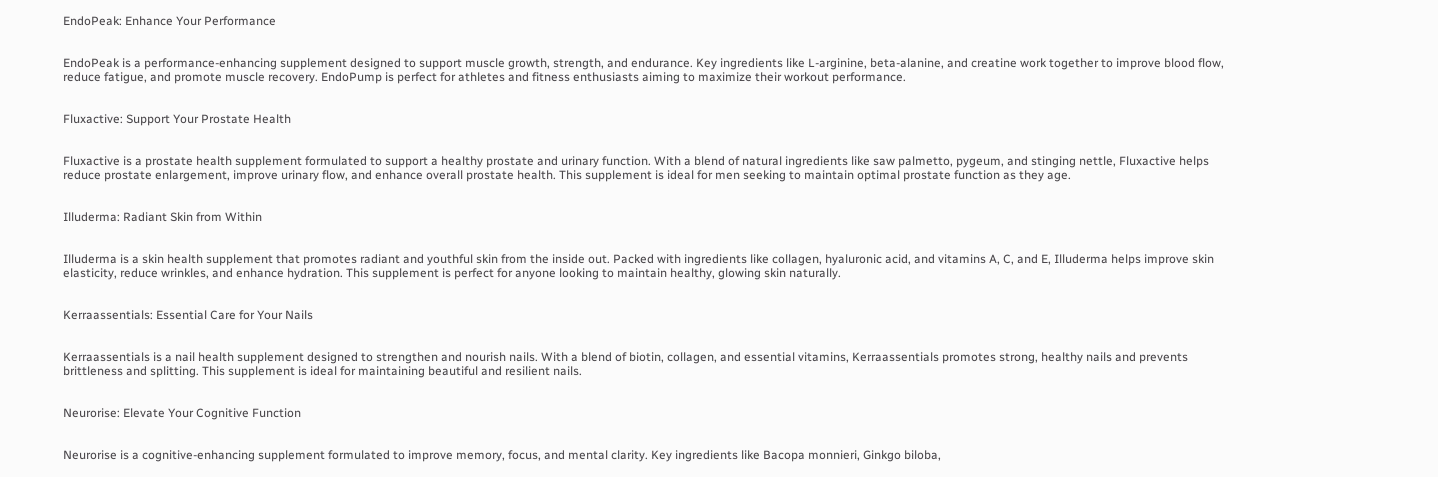EndoPeak: Enhance Your Performance


EndoPeak is a performance-enhancing supplement designed to support muscle growth, strength, and endurance. Key ingredients like L-arginine, beta-alanine, and creatine work together to improve blood flow, reduce fatigue, and promote muscle recovery. EndoPump is perfect for athletes and fitness enthusiasts aiming to maximize their workout performance.


Fluxactive: Support Your Prostate Health


Fluxactive is a prostate health supplement formulated to support a healthy prostate and urinary function. With a blend of natural ingredients like saw palmetto, pygeum, and stinging nettle, Fluxactive helps reduce prostate enlargement, improve urinary flow, and enhance overall prostate health. This supplement is ideal for men seeking to maintain optimal prostate function as they age.


Illuderma: Radiant Skin from Within


Illuderma is a skin health supplement that promotes radiant and youthful skin from the inside out. Packed with ingredients like collagen, hyaluronic acid, and vitamins A, C, and E, Illuderma helps improve skin elasticity, reduce wrinkles, and enhance hydration. This supplement is perfect for anyone looking to maintain healthy, glowing skin naturally.


Kerraassentials: Essential Care for Your Nails


Kerraassentials is a nail health supplement designed to strengthen and nourish nails. With a blend of biotin, collagen, and essential vitamins, Kerraassentials promotes strong, healthy nails and prevents brittleness and splitting. This supplement is ideal for maintaining beautiful and resilient nails.


Neurorise: Elevate Your Cognitive Function


Neurorise is a cognitive-enhancing supplement formulated to improve memory, focus, and mental clarity. Key ingredients like Bacopa monnieri, Ginkgo biloba,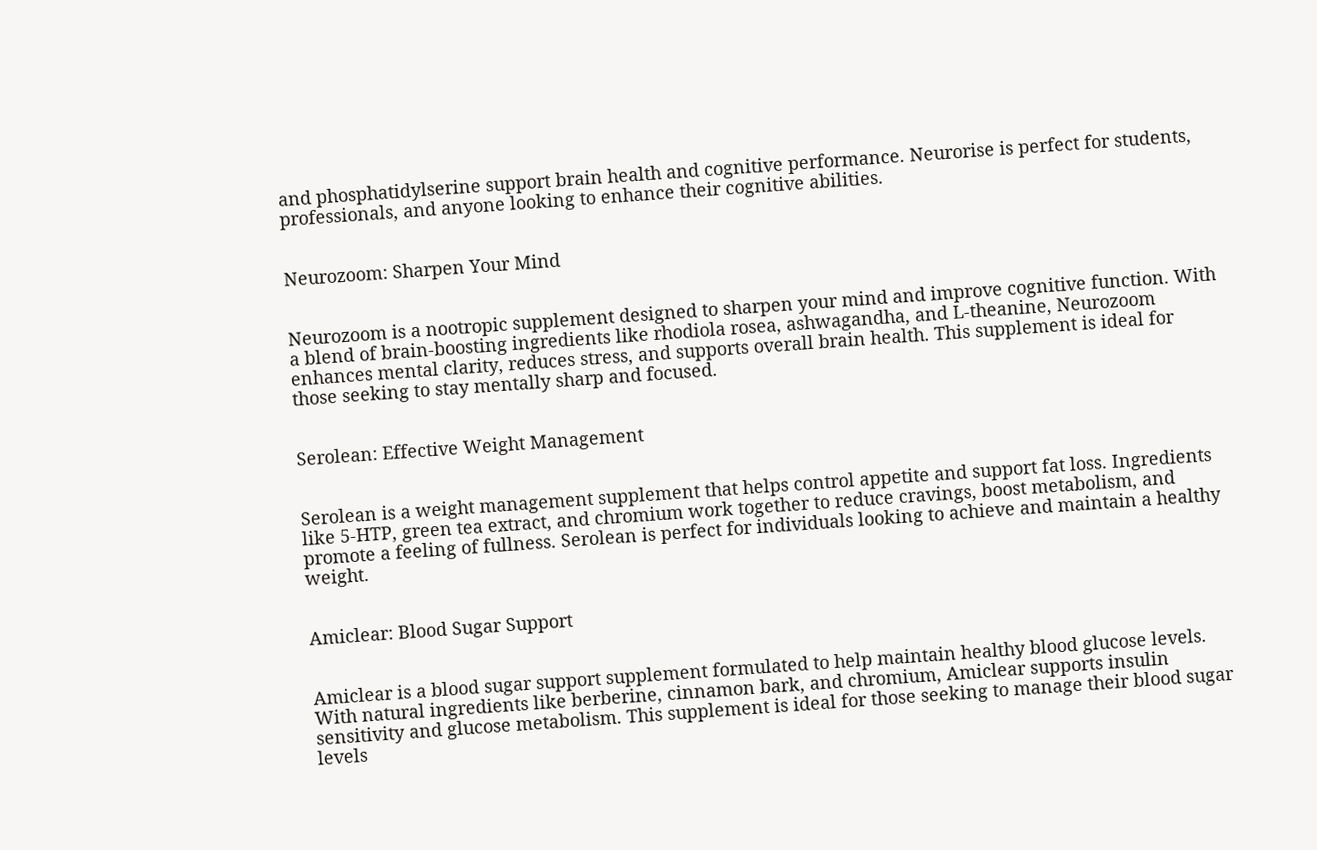and phosphatidylserine support brain health and cognitive performance. Neurorise is perfect for students, professionals, and anyone looking to enhance their cognitive abilities.


Neurozoom: Sharpen Your Mind


Neurozoom is a nootropic supplement designed to sharpen your mind and improve cognitive function. With a blend of brain-boosting ingredients like rhodiola rosea, ashwagandha, and L-theanine, Neurozoom enhances mental clarity, reduces stress, and supports overall brain health. This supplement is ideal for those seeking to stay mentally sharp and focused.


Serolean: Effective Weight Management


Serolean is a weight management supplement that helps control appetite and support fat loss. Ingredients like 5-HTP, green tea extract, and chromium work together to reduce cravings, boost metabolism, and promote a feeling of fullness. Serolean is perfect for individuals looking to achieve and maintain a healthy weight.


Amiclear: Blood Sugar Support


Amiclear is a blood sugar support supplement formulated to help maintain healthy blood glucose levels. With natural ingredients like berberine, cinnamon bark, and chromium, Amiclear supports insulin sensitivity and glucose metabolism. This supplement is ideal for those seeking to manage their blood sugar levels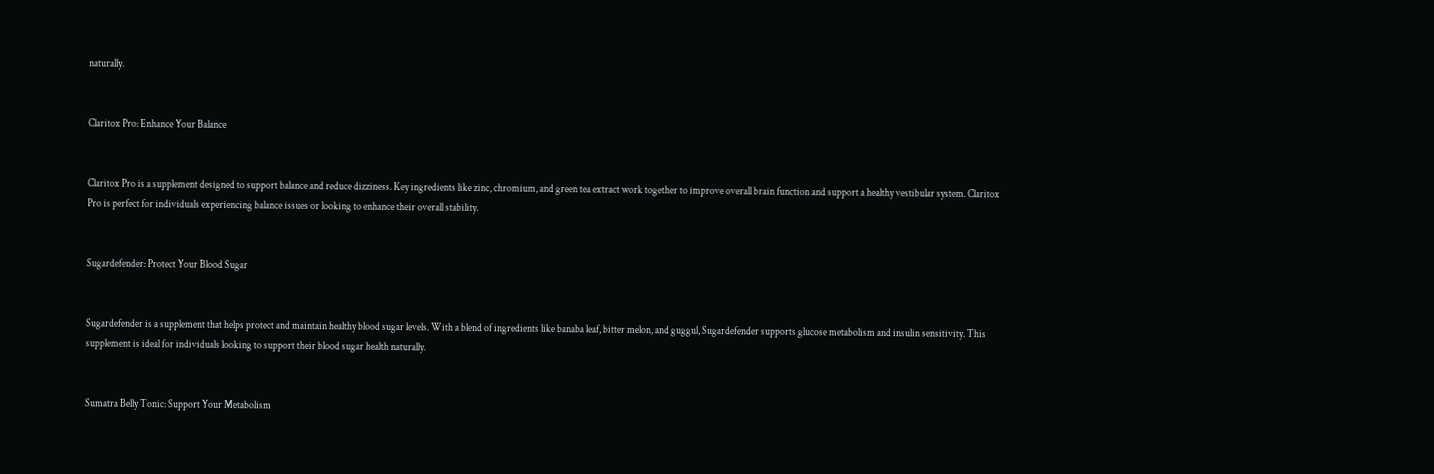naturally.


Claritox Pro: Enhance Your Balance


Claritox Pro is a supplement designed to support balance and reduce dizziness. Key ingredients like zinc, chromium, and green tea extract work together to improve overall brain function and support a healthy vestibular system. Claritox Pro is perfect for individuals experiencing balance issues or looking to enhance their overall stability.


Sugardefender: Protect Your Blood Sugar


Sugardefender is a supplement that helps protect and maintain healthy blood sugar levels. With a blend of ingredients like banaba leaf, bitter melon, and guggul, Sugardefender supports glucose metabolism and insulin sensitivity. This supplement is ideal for individuals looking to support their blood sugar health naturally.


Sumatra Belly Tonic: Support Your Metabolism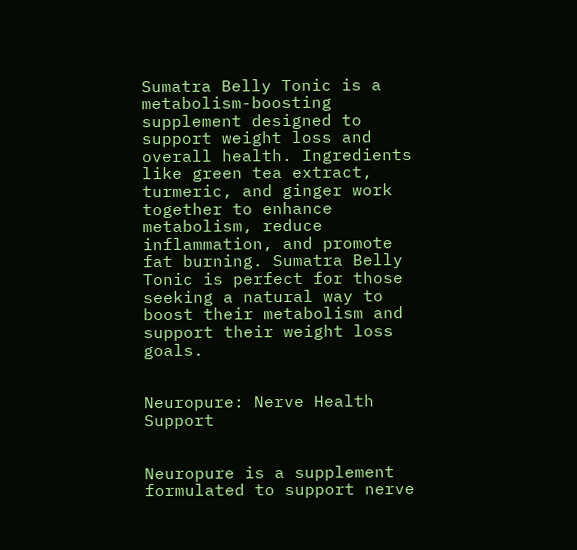Sumatra Belly Tonic is a metabolism-boosting supplement designed to support weight loss and overall health. Ingredients like green tea extract, turmeric, and ginger work together to enhance metabolism, reduce inflammation, and promote fat burning. Sumatra Belly Tonic is perfect for those seeking a natural way to boost their metabolism and support their weight loss goals.


Neuropure: Nerve Health Support


Neuropure is a supplement formulated to support nerve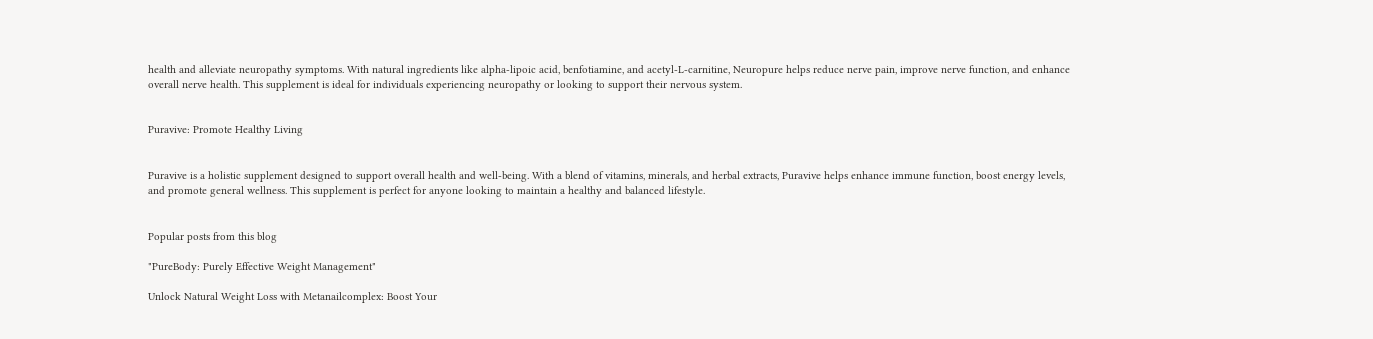health and alleviate neuropathy symptoms. With natural ingredients like alpha-lipoic acid, benfotiamine, and acetyl-L-carnitine, Neuropure helps reduce nerve pain, improve nerve function, and enhance overall nerve health. This supplement is ideal for individuals experiencing neuropathy or looking to support their nervous system.


Puravive: Promote Healthy Living


Puravive is a holistic supplement designed to support overall health and well-being. With a blend of vitamins, minerals, and herbal extracts, Puravive helps enhance immune function, boost energy levels, and promote general wellness. This supplement is perfect for anyone looking to maintain a healthy and balanced lifestyle.


Popular posts from this blog

"PureBody: Purely Effective Weight Management"

Unlock Natural Weight Loss with Metanailcomplex: Boost Your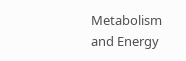Metabolism and Energy